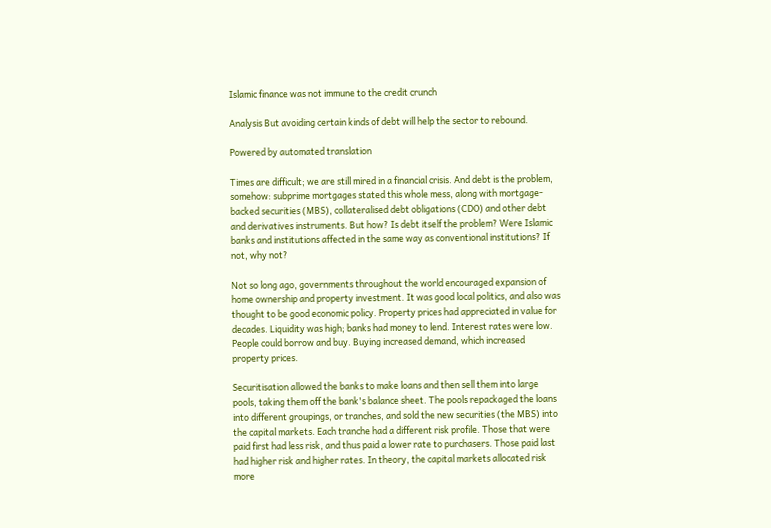Islamic finance was not immune to the credit crunch

Analysis But avoiding certain kinds of debt will help the sector to rebound.

Powered by automated translation

Times are difficult; we are still mired in a financial crisis. And debt is the problem, somehow: subprime mortgages stated this whole mess, along with mortgage-backed securities (MBS), collateralised debt obligations (CDO) and other debt and derivatives instruments. But how? Is debt itself the problem? Were Islamic banks and institutions affected in the same way as conventional institutions? If not, why not?

Not so long ago, governments throughout the world encouraged expansion of home ownership and property investment. It was good local politics, and also was thought to be good economic policy. Property prices had appreciated in value for decades. Liquidity was high; banks had money to lend. Interest rates were low. People could borrow and buy. Buying increased demand, which increased property prices.

Securitisation allowed the banks to make loans and then sell them into large pools, taking them off the bank's balance sheet. The pools repackaged the loans into different groupings, or tranches, and sold the new securities (the MBS) into the capital markets. Each tranche had a different risk profile. Those that were paid first had less risk, and thus paid a lower rate to purchasers. Those paid last had higher risk and higher rates. In theory, the capital markets allocated risk more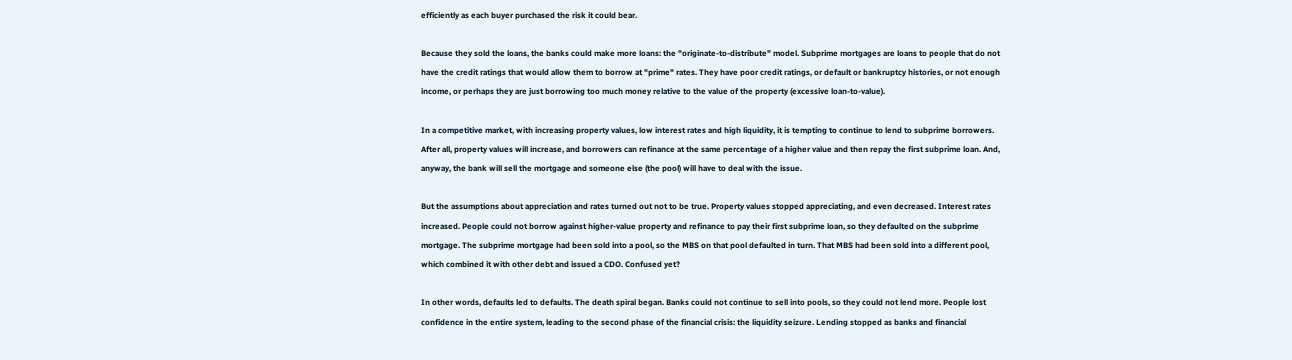efficiently as each buyer purchased the risk it could bear.

Because they sold the loans, the banks could make more loans: the "originate-to-distribute" model. Subprime mortgages are loans to people that do not have the credit ratings that would allow them to borrow at "prime" rates. They have poor credit ratings, or default or bankruptcy histories, or not enough income, or perhaps they are just borrowing too much money relative to the value of the property (excessive loan-to-value).

In a competitive market, with increasing property values, low interest rates and high liquidity, it is tempting to continue to lend to subprime borrowers. After all, property values will increase, and borrowers can refinance at the same percentage of a higher value and then repay the first subprime loan. And, anyway, the bank will sell the mortgage and someone else (the pool) will have to deal with the issue.

But the assumptions about appreciation and rates turned out not to be true. Property values stopped appreciating, and even decreased. Interest rates increased. People could not borrow against higher-value property and refinance to pay their first subprime loan, so they defaulted on the subprime mortgage. The subprime mortgage had been sold into a pool, so the MBS on that pool defaulted in turn. That MBS had been sold into a different pool, which combined it with other debt and issued a CDO. Confused yet?

In other words, defaults led to defaults. The death spiral began. Banks could not continue to sell into pools, so they could not lend more. People lost confidence in the entire system, leading to the second phase of the financial crisis: the liquidity seizure. Lending stopped as banks and financial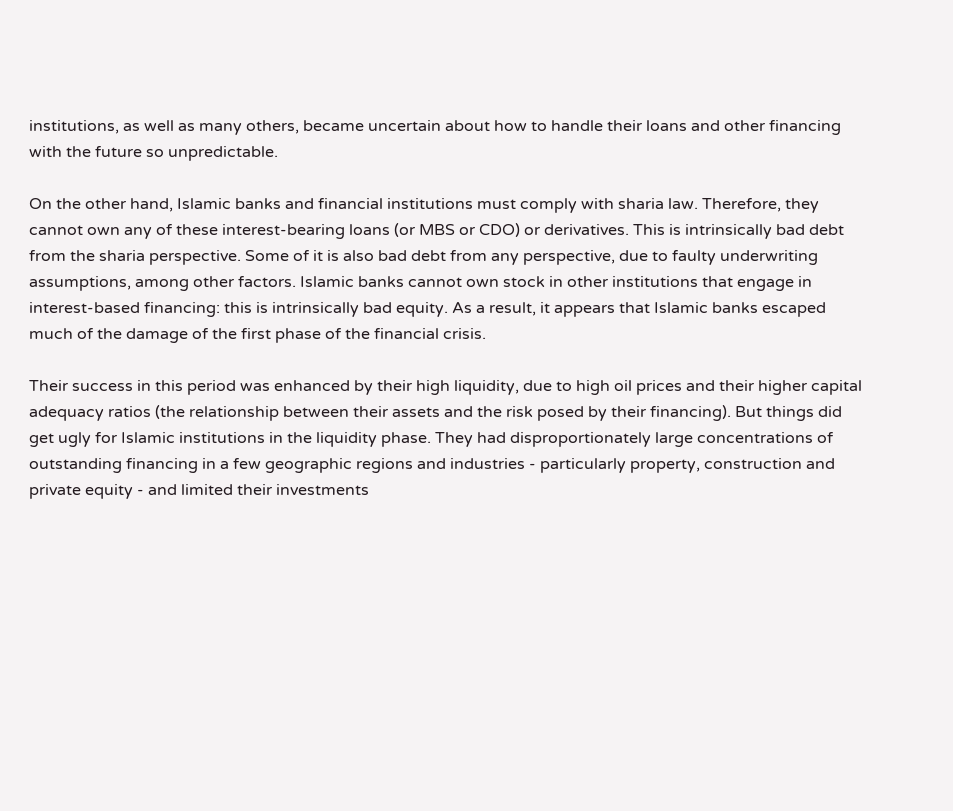institutions, as well as many others, became uncertain about how to handle their loans and other financing with the future so unpredictable.

On the other hand, Islamic banks and financial institutions must comply with sharia law. Therefore, they cannot own any of these interest-bearing loans (or MBS or CDO) or derivatives. This is intrinsically bad debt from the sharia perspective. Some of it is also bad debt from any perspective, due to faulty underwriting assumptions, among other factors. Islamic banks cannot own stock in other institutions that engage in interest-based financing: this is intrinsically bad equity. As a result, it appears that Islamic banks escaped much of the damage of the first phase of the financial crisis.

Their success in this period was enhanced by their high liquidity, due to high oil prices and their higher capital adequacy ratios (the relationship between their assets and the risk posed by their financing). But things did get ugly for Islamic institutions in the liquidity phase. They had disproportionately large concentrations of outstanding financing in a few geographic regions and industries - particularly property, construction and private equity - and limited their investments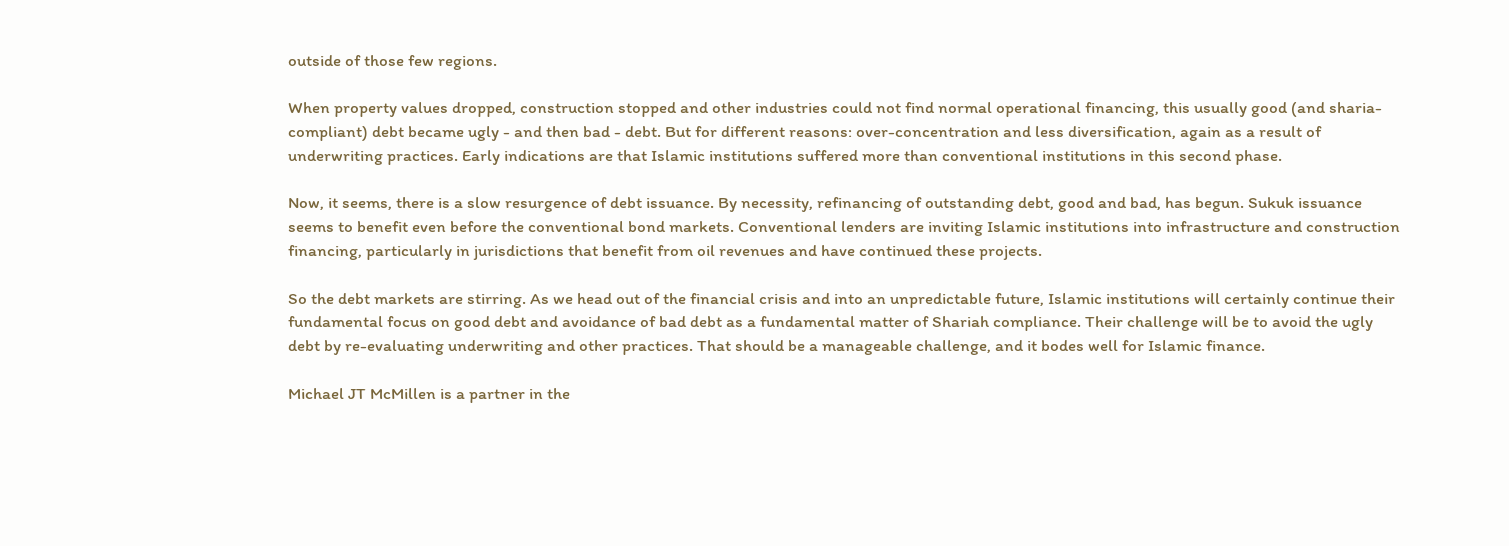outside of those few regions.

When property values dropped, construction stopped and other industries could not find normal operational financing, this usually good (and sharia-compliant) debt became ugly - and then bad - debt. But for different reasons: over-concentration and less diversification, again as a result of underwriting practices. Early indications are that Islamic institutions suffered more than conventional institutions in this second phase.

Now, it seems, there is a slow resurgence of debt issuance. By necessity, refinancing of outstanding debt, good and bad, has begun. Sukuk issuance seems to benefit even before the conventional bond markets. Conventional lenders are inviting Islamic institutions into infrastructure and construction financing, particularly in jurisdictions that benefit from oil revenues and have continued these projects.

So the debt markets are stirring. As we head out of the financial crisis and into an unpredictable future, Islamic institutions will certainly continue their fundamental focus on good debt and avoidance of bad debt as a fundamental matter of Shariah compliance. Their challenge will be to avoid the ugly debt by re-evaluating underwriting and other practices. That should be a manageable challenge, and it bodes well for Islamic finance.

Michael JT McMillen is a partner in the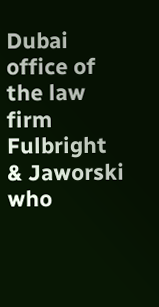Dubai office of the law firm Fulbright & Jaworski who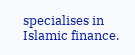specialises in Islamic finance.